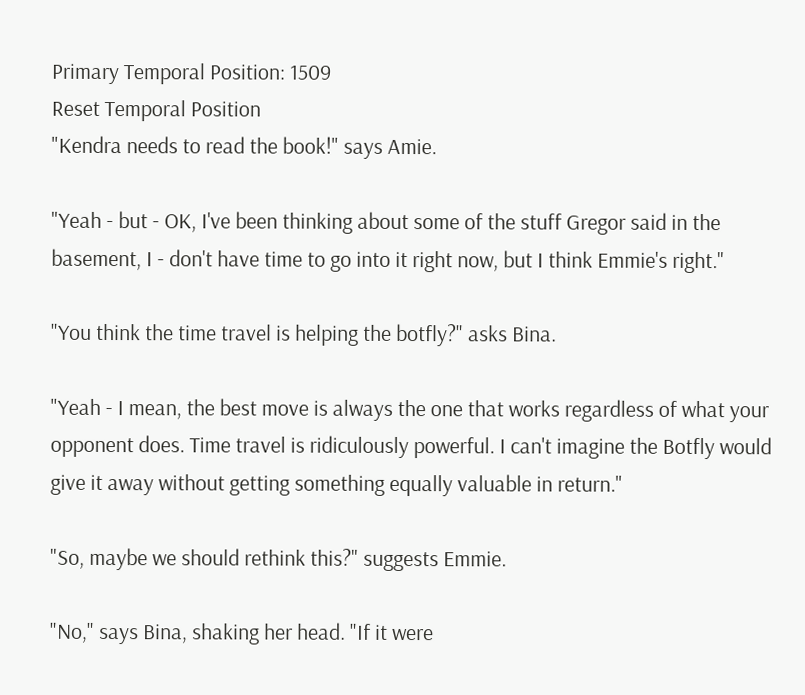Primary Temporal Position: 1509
Reset Temporal Position
"Kendra needs to read the book!" says Amie.

"Yeah - but - OK, I've been thinking about some of the stuff Gregor said in the basement, I - don't have time to go into it right now, but I think Emmie's right."

"You think the time travel is helping the botfly?" asks Bina.

"Yeah - I mean, the best move is always the one that works regardless of what your opponent does. Time travel is ridiculously powerful. I can't imagine the Botfly would give it away without getting something equally valuable in return."

"So, maybe we should rethink this?" suggests Emmie.

"No," says Bina, shaking her head. "If it were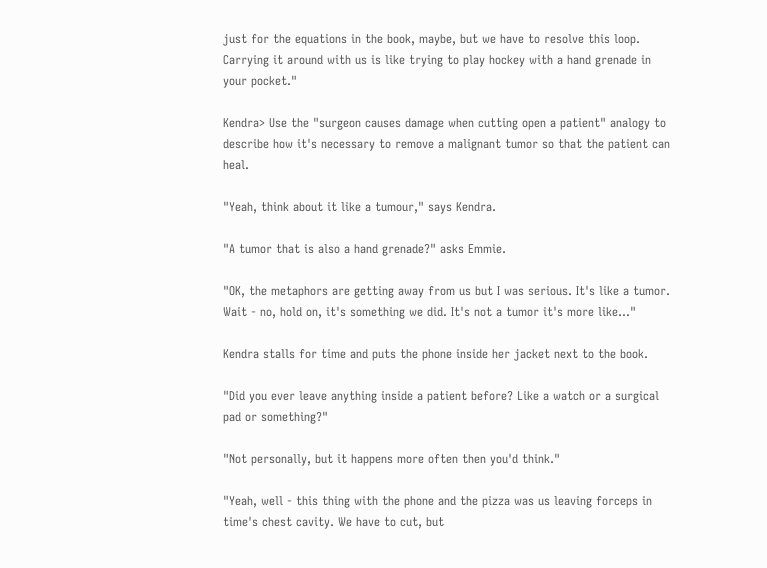just for the equations in the book, maybe, but we have to resolve this loop. Carrying it around with us is like trying to play hockey with a hand grenade in your pocket."

Kendra> Use the "surgeon causes damage when cutting open a patient" analogy to describe how it's necessary to remove a malignant tumor so that the patient can heal.

"Yeah, think about it like a tumour," says Kendra.

"A tumor that is also a hand grenade?" asks Emmie.

"OK, the metaphors are getting away from us but I was serious. It's like a tumor. Wait - no, hold on, it's something we did. It's not a tumor it's more like…"

Kendra stalls for time and puts the phone inside her jacket next to the book.

"Did you ever leave anything inside a patient before? Like a watch or a surgical pad or something?"

"Not personally, but it happens more often then you'd think."

"Yeah, well - this thing with the phone and the pizza was us leaving forceps in time's chest cavity. We have to cut, but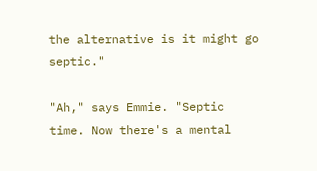the alternative is it might go septic."

"Ah," says Emmie. "Septic time. Now there's a mental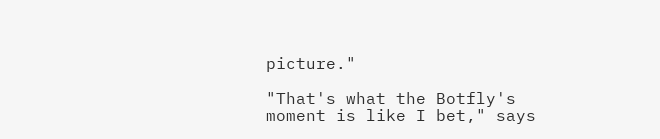picture."

"That's what the Botfly's moment is like I bet," says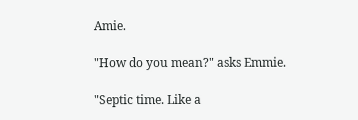Amie.

"How do you mean?" asks Emmie.

"Septic time. Like a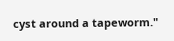cyst around a tapeworm."